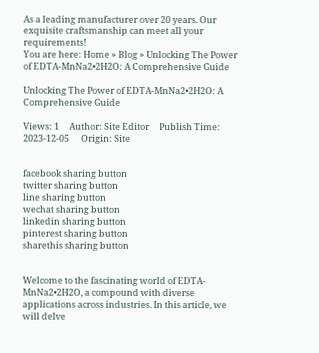As a leading manufacturer over 20 years. Our exquisite craftsmanship can meet all your requirements!
You are here: Home » Blog » Unlocking The Power of EDTA-MnNa2•2H2O: A Comprehensive Guide

Unlocking The Power of EDTA-MnNa2•2H2O: A Comprehensive Guide

Views: 1     Author: Site Editor     Publish Time: 2023-12-05      Origin: Site


facebook sharing button
twitter sharing button
line sharing button
wechat sharing button
linkedin sharing button
pinterest sharing button
sharethis sharing button


Welcome to the fascinating world of EDTA-MnNa2•2H2O, a compound with diverse applications across industries. In this article, we will delve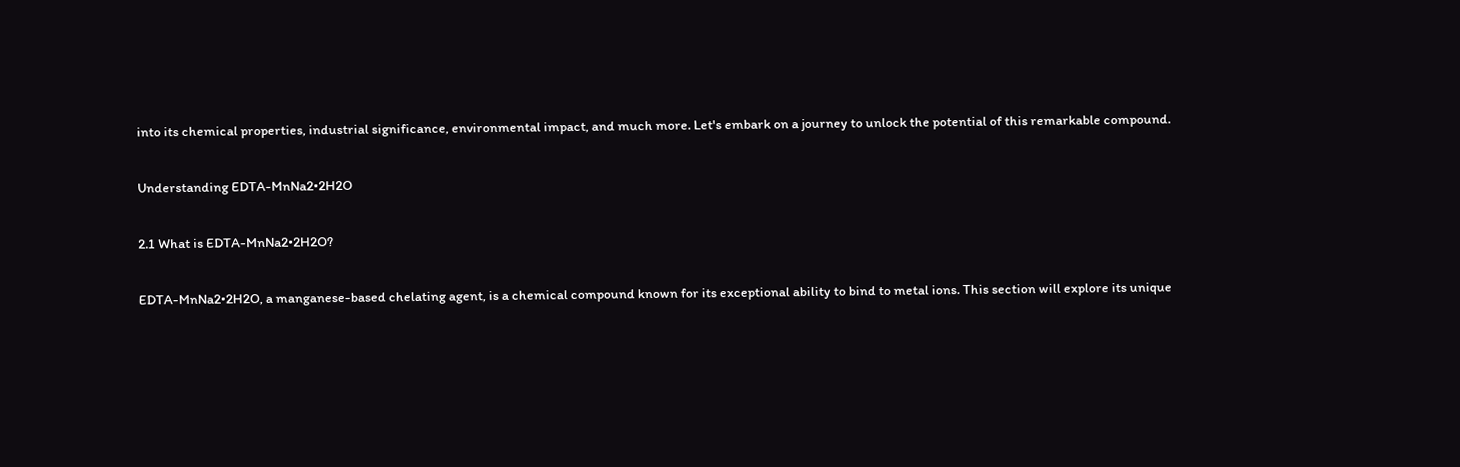into its chemical properties, industrial significance, environmental impact, and much more. Let's embark on a journey to unlock the potential of this remarkable compound.

Understanding EDTA-MnNa2•2H2O

2.1 What is EDTA-MnNa2•2H2O?

EDTA-MnNa2•2H2O, a manganese-based chelating agent, is a chemical compound known for its exceptional ability to bind to metal ions. This section will explore its unique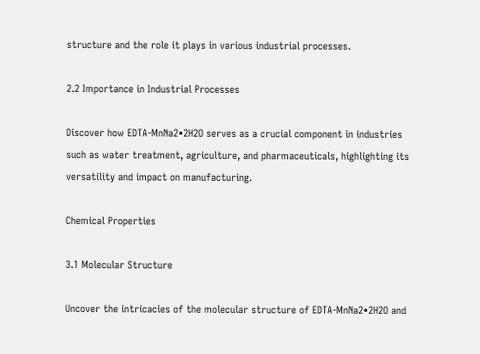structure and the role it plays in various industrial processes.

2.2 Importance in Industrial Processes

Discover how EDTA-MnNa2•2H2O serves as a crucial component in industries such as water treatment, agriculture, and pharmaceuticals, highlighting its versatility and impact on manufacturing.

Chemical Properties

3.1 Molecular Structure

Uncover the intricacies of the molecular structure of EDTA-MnNa2•2H2O and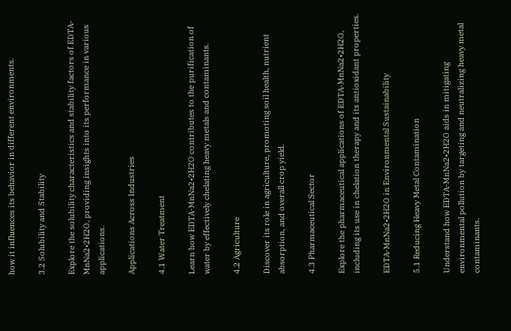how it influences its behavior in different environments.

3.2 Solubility and Stability

Explore the solubility characteristics and stability factors of EDTA-MnNa2•2H2O, providing insights into its performance in various applications.

Applications Across Industries

4.1 Water Treatment

Learn how EDTA-MnNa2•2H2O contributes to the purification of water by effectively chelating heavy metals and contaminants.

4.2 Agriculture

Discover its role in agriculture, promoting soil health, nutrient absorption, and overall crop yield.

4.3 Pharmaceutical Sector

Explore the pharmaceutical applications of EDTA-MnNa2•2H2O, including its use in chelation therapy and its antioxidant properties.

EDTA-MnNa2•2H2O in Environmental Sustainability

5.1 Reducing Heavy Metal Contamination

Understand how EDTA-MnNa2•2H2O aids in mitigating environmental pollution by targeting and neutralizing heavy metal contaminants.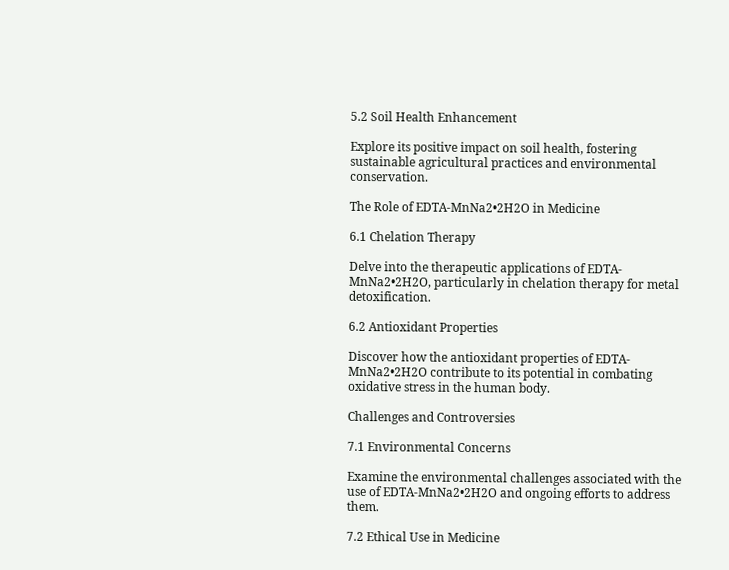5.2 Soil Health Enhancement

Explore its positive impact on soil health, fostering sustainable agricultural practices and environmental conservation.

The Role of EDTA-MnNa2•2H2O in Medicine

6.1 Chelation Therapy

Delve into the therapeutic applications of EDTA-MnNa2•2H2O, particularly in chelation therapy for metal detoxification.

6.2 Antioxidant Properties

Discover how the antioxidant properties of EDTA-MnNa2•2H2O contribute to its potential in combating oxidative stress in the human body.

Challenges and Controversies

7.1 Environmental Concerns

Examine the environmental challenges associated with the use of EDTA-MnNa2•2H2O and ongoing efforts to address them.

7.2 Ethical Use in Medicine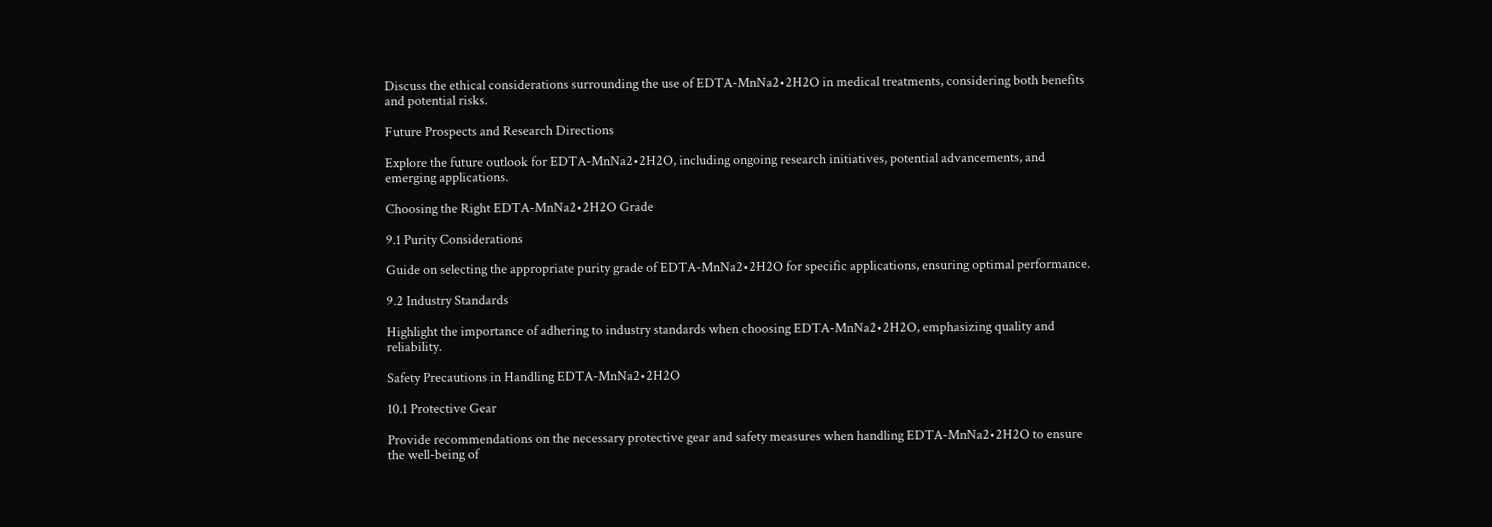Discuss the ethical considerations surrounding the use of EDTA-MnNa2•2H2O in medical treatments, considering both benefits and potential risks.

Future Prospects and Research Directions

Explore the future outlook for EDTA-MnNa2•2H2O, including ongoing research initiatives, potential advancements, and emerging applications.

Choosing the Right EDTA-MnNa2•2H2O Grade

9.1 Purity Considerations

Guide on selecting the appropriate purity grade of EDTA-MnNa2•2H2O for specific applications, ensuring optimal performance.

9.2 Industry Standards

Highlight the importance of adhering to industry standards when choosing EDTA-MnNa2•2H2O, emphasizing quality and reliability.

Safety Precautions in Handling EDTA-MnNa2•2H2O

10.1 Protective Gear

Provide recommendations on the necessary protective gear and safety measures when handling EDTA-MnNa2•2H2O to ensure the well-being of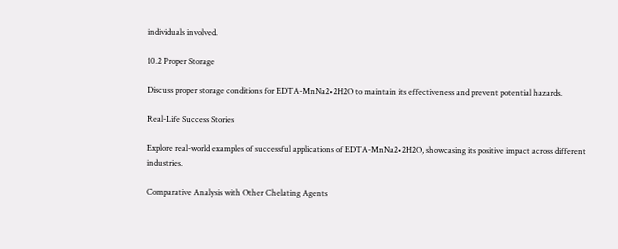individuals involved.

10.2 Proper Storage

Discuss proper storage conditions for EDTA-MnNa2•2H2O to maintain its effectiveness and prevent potential hazards.

Real-Life Success Stories

Explore real-world examples of successful applications of EDTA-MnNa2•2H2O, showcasing its positive impact across different industries.

Comparative Analysis with Other Chelating Agents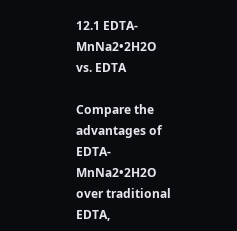12.1 EDTA-MnNa2•2H2O vs. EDTA

Compare the advantages of EDTA-MnNa2•2H2O over traditional EDTA,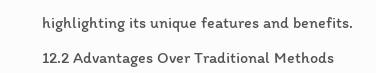highlighting its unique features and benefits.

12.2 Advantages Over Traditional Methods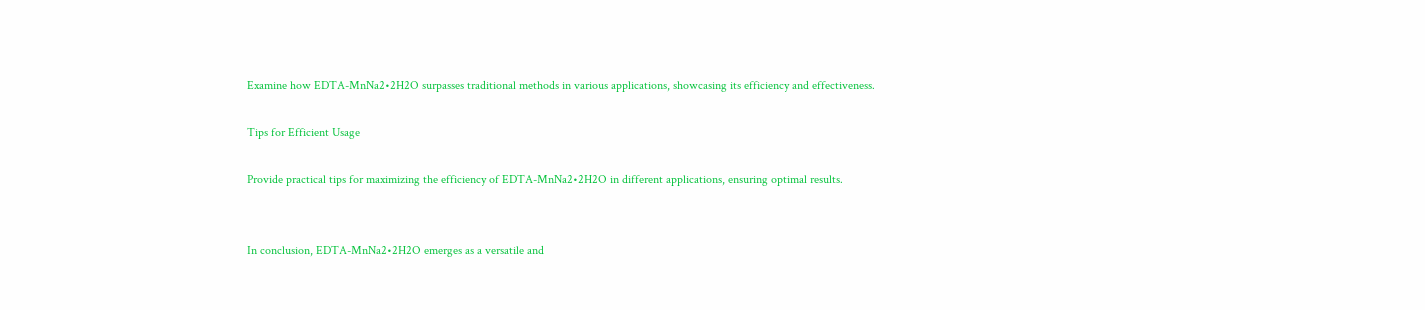Examine how EDTA-MnNa2•2H2O surpasses traditional methods in various applications, showcasing its efficiency and effectiveness.

Tips for Efficient Usage

Provide practical tips for maximizing the efficiency of EDTA-MnNa2•2H2O in different applications, ensuring optimal results.


In conclusion, EDTA-MnNa2•2H2O emerges as a versatile and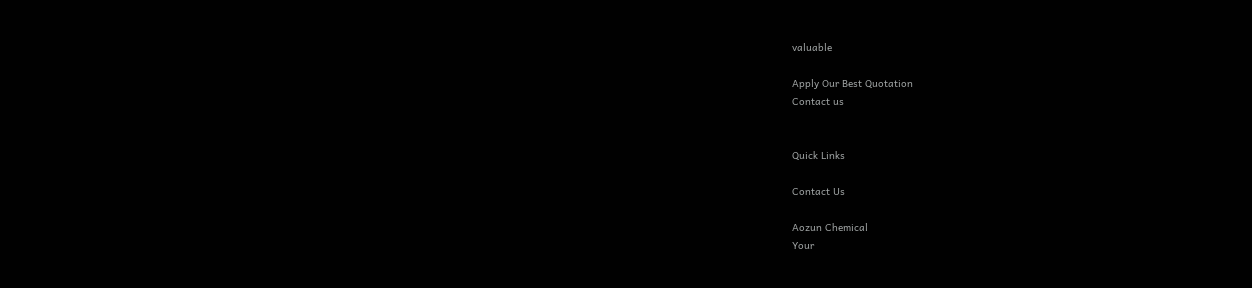valuable

Apply Our Best Quotation
Contact us


Quick Links

Contact Us

Aozun Chemical
Your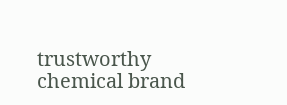trustworthy chemical brand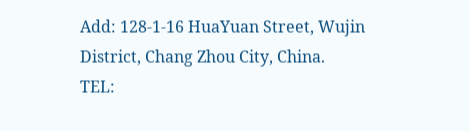Add: 128-1-16 HuaYuan Street, Wujin District, Chang Zhou City, China.
TEL: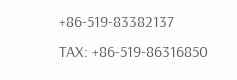+86-519-83382137
TAX: +86-519-86316850